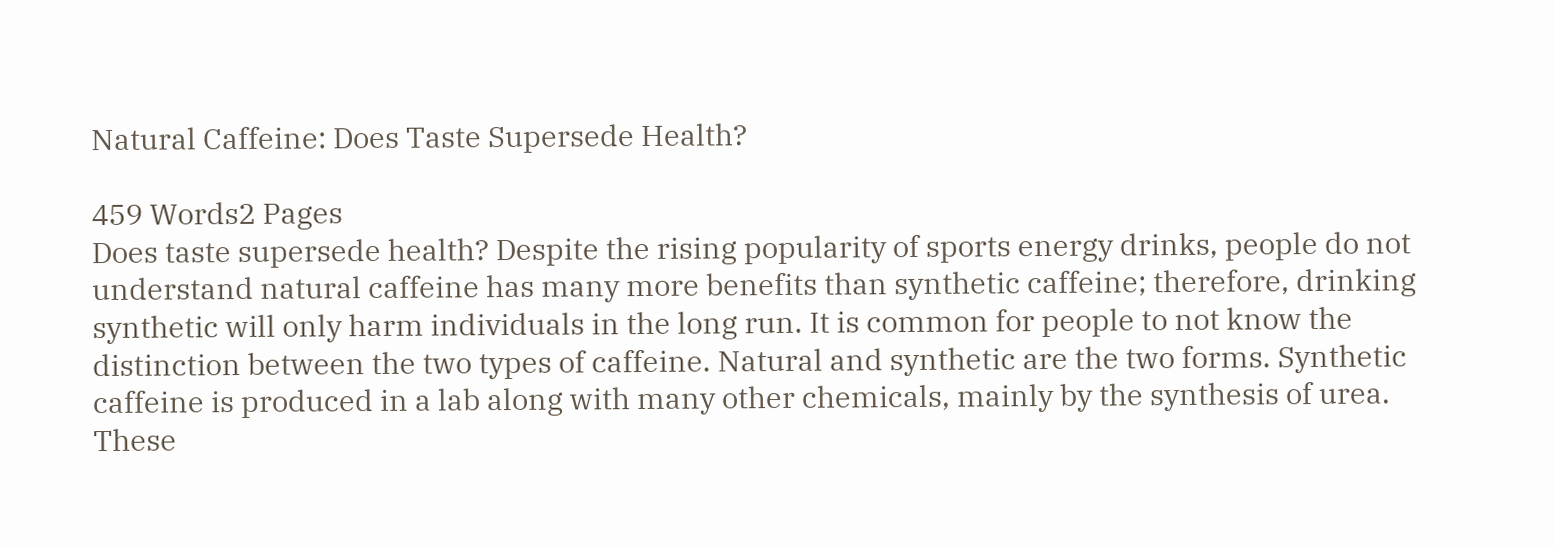Natural Caffeine: Does Taste Supersede Health?

459 Words2 Pages
Does taste supersede health? Despite the rising popularity of sports energy drinks, people do not understand natural caffeine has many more benefits than synthetic caffeine; therefore, drinking synthetic will only harm individuals in the long run. It is common for people to not know the distinction between the two types of caffeine. Natural and synthetic are the two forms. Synthetic caffeine is produced in a lab along with many other chemicals, mainly by the synthesis of urea. These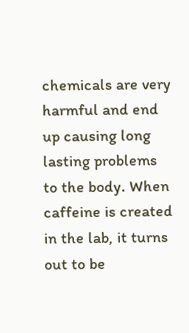chemicals are very harmful and end up causing long lasting problems to the body. When caffeine is created in the lab, it turns out to be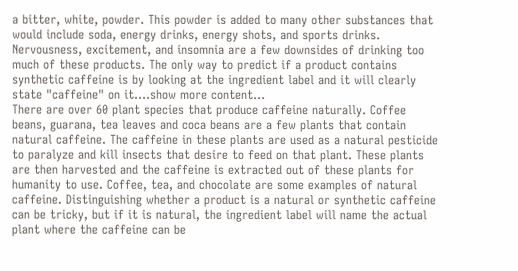a bitter, white, powder. This powder is added to many other substances that would include soda, energy drinks, energy shots, and sports drinks. Nervousness, excitement, and insomnia are a few downsides of drinking too much of these products. The only way to predict if a product contains synthetic caffeine is by looking at the ingredient label and it will clearly state "caffeine" on it.…show more content…
There are over 60 plant species that produce caffeine naturally. Coffee beans, guarana, tea leaves and coca beans are a few plants that contain natural caffeine. The caffeine in these plants are used as a natural pesticide to paralyze and kill insects that desire to feed on that plant. These plants are then harvested and the caffeine is extracted out of these plants for humanity to use. Coffee, tea, and chocolate are some examples of natural caffeine. Distinguishing whether a product is a natural or synthetic caffeine can be tricky, but if it is natural, the ingredient label will name the actual plant where the caffeine can be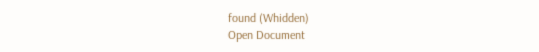found (Whidden)
Open Document